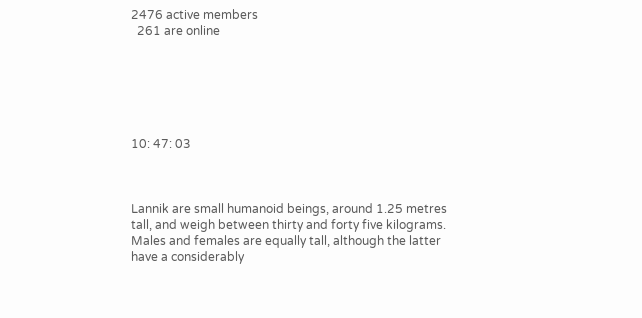2476 active members
  261 are online






10: 47: 03



Lannik are small humanoid beings, around 1.25 metres tall, and weigh between thirty and forty five kilograms. Males and females are equally tall, although the latter have a considerably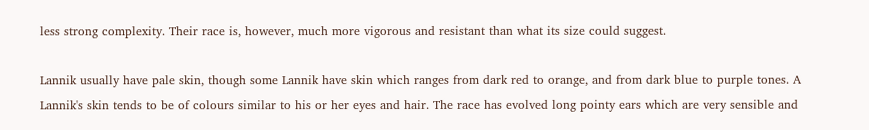less strong complexity. Their race is, however, much more vigorous and resistant than what its size could suggest.

Lannik usually have pale skin, though some Lannik have skin which ranges from dark red to orange, and from dark blue to purple tones. A Lannik's skin tends to be of colours similar to his or her eyes and hair. The race has evolved long pointy ears which are very sensible and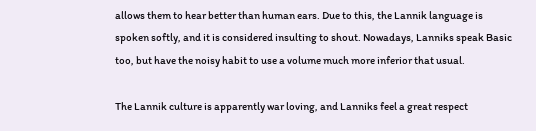allows them to hear better than human ears. Due to this, the Lannik language is spoken softly, and it is considered insulting to shout. Nowadays, Lanniks speak Basic too, but have the noisy habit to use a volume much more inferior that usual.

The Lannik culture is apparently war loving, and Lanniks feel a great respect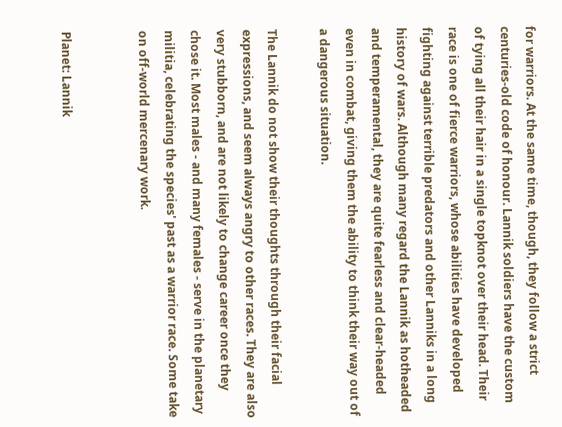for warriors. At the same time, though, they follow a strict centuries-old code of honour. Lannik soldiers have the custom of tying all their hair in a single topknot over their head. Their race is one of fierce warriors, whose abilities have developed fighting against terrible predators and other Lanniks in a long history of wars. Although many regard the Lannik as hotheaded and temperamental, they are quite fearless and clear-headed even in combat, giving them the ability to think their way out of a dangerous situation.

The Lannik do not show their thoughts through their facial expressions, and seem always angry to other races. They are also very stubborn, and are not likely to change career once they chose it. Most males - and many females - serve in the planetary militia, celebrating the species' past as a warrior race. Some take on off-world mercenary work.


Planet: Lannik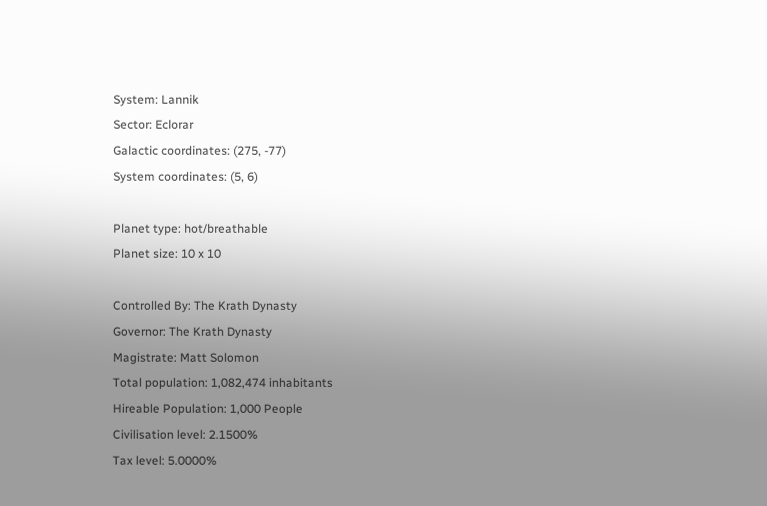System: Lannik
Sector: Eclorar
Galactic coordinates: (275, -77)
System coordinates: (5, 6)

Planet type: hot/breathable
Planet size: 10 x 10

Controlled By: The Krath Dynasty
Governor: The Krath Dynasty
Magistrate: Matt Solomon
Total population: 1,082,474 inhabitants
Hireable Population: 1,000 People
Civilisation level: 2.1500%
Tax level: 5.0000%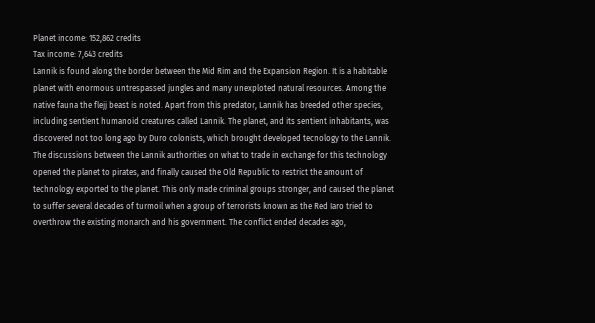Planet income: 152,862 credits
Tax income: 7,643 credits
Lannik is found along the border between the Mid Rim and the Expansion Region. It is a habitable planet with enormous untrespassed jungles and many unexploted natural resources. Among the native fauna the flejj beast is noted. Apart from this predator, Lannik has breeded other species, including sentient humanoid creatures called Lannik. The planet, and its sentient inhabitants, was discovered not too long ago by Duro colonists, which brought developed tecnology to the Lannik. The discussions between the Lannik authorities on what to trade in exchange for this technology opened the planet to pirates, and finally caused the Old Republic to restrict the amount of technology exported to the planet. This only made criminal groups stronger, and caused the planet to suffer several decades of turmoil when a group of terrorists known as the Red Iaro tried to overthrow the existing monarch and his government. The conflict ended decades ago,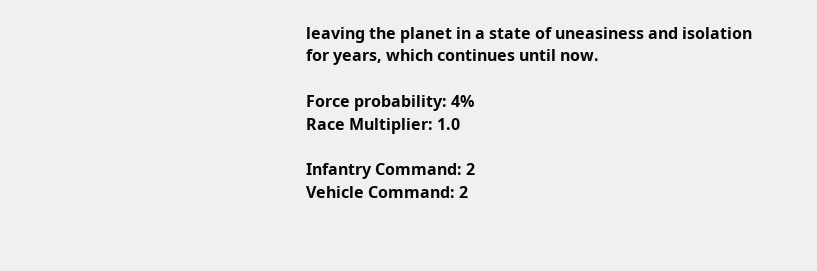leaving the planet in a state of uneasiness and isolation for years, which continues until now.

Force probability: 4%
Race Multiplier: 1.0

Infantry Command: 2
Vehicle Command: 2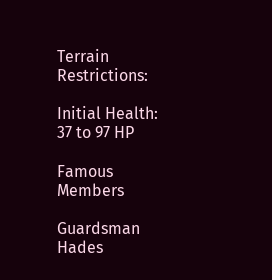Terrain Restrictions:

Initial Health:
37 to 97 HP

Famous Members

Guardsman Hades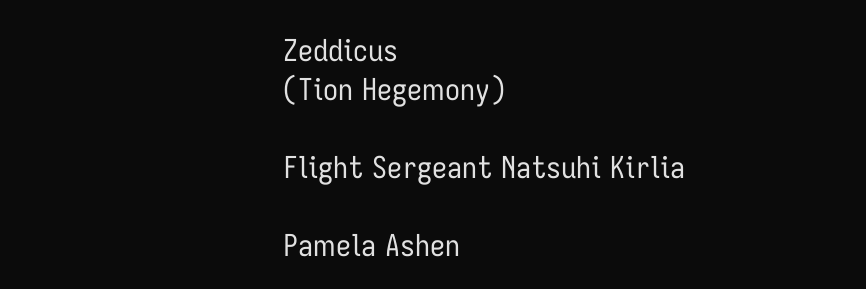Zeddicus
(Tion Hegemony)

Flight Sergeant Natsuhi Kirlia

Pamela Ashen